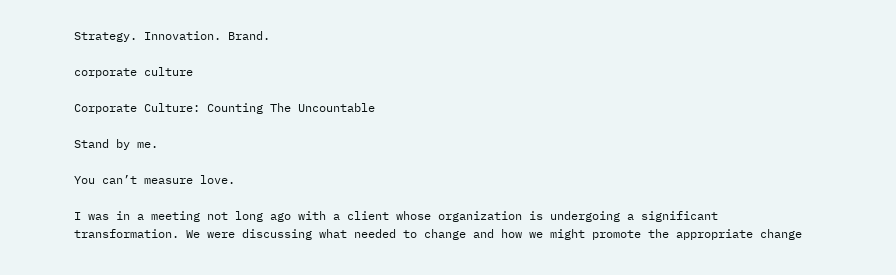Strategy. Innovation. Brand.

corporate culture

Corporate Culture: Counting The Uncountable

Stand by me.

You can’t measure love.

I was in a meeting not long ago with a client whose organization is undergoing a significant transformation. We were discussing what needed to change and how we might promote the appropriate change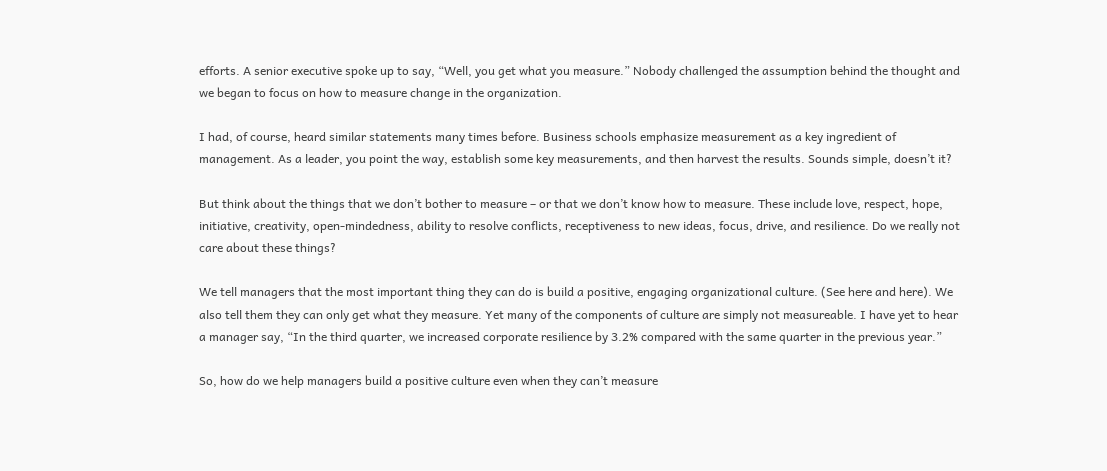efforts. A senior executive spoke up to say, “Well, you get what you measure.” Nobody challenged the assumption behind the thought and we began to focus on how to measure change in the organization.

I had, of course, heard similar statements many times before. Business schools emphasize measurement as a key ingredient of management. As a leader, you point the way, establish some key measurements, and then harvest the results. Sounds simple, doesn’t it?

But think about the things that we don’t bother to measure – or that we don’t know how to measure. These include love, respect, hope, initiative, creativity, open-mindedness, ability to resolve conflicts, receptiveness to new ideas, focus, drive, and resilience. Do we really not care about these things?

We tell managers that the most important thing they can do is build a positive, engaging organizational culture. (See here and here). We also tell them they can only get what they measure. Yet many of the components of culture are simply not measureable. I have yet to hear a manager say, “In the third quarter, we increased corporate resilience by 3.2% compared with the same quarter in the previous year.”

So, how do we help managers build a positive culture even when they can’t measure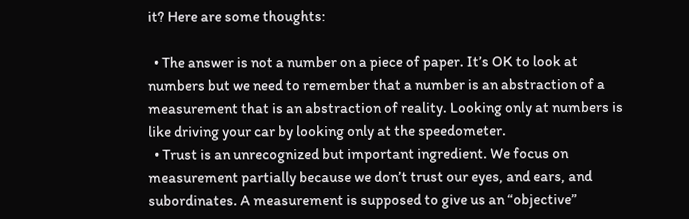it? Here are some thoughts:

  • The answer is not a number on a piece of paper. It’s OK to look at numbers but we need to remember that a number is an abstraction of a measurement that is an abstraction of reality. Looking only at numbers is like driving your car by looking only at the speedometer.
  • Trust is an unrecognized but important ingredient. We focus on measurement partially because we don’t trust our eyes, and ears, and subordinates. A measurement is supposed to give us an “objective”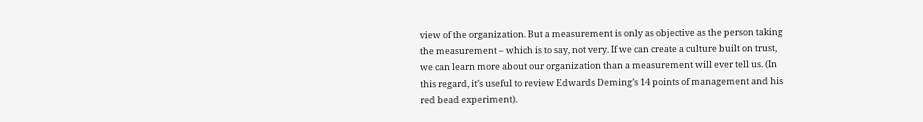view of the organization. But a measurement is only as objective as the person taking the measurement – which is to say, not very. If we can create a culture built on trust, we can learn more about our organization than a measurement will ever tell us. (In this regard, it’s useful to review Edwards Deming’s 14 points of management and his red bead experiment).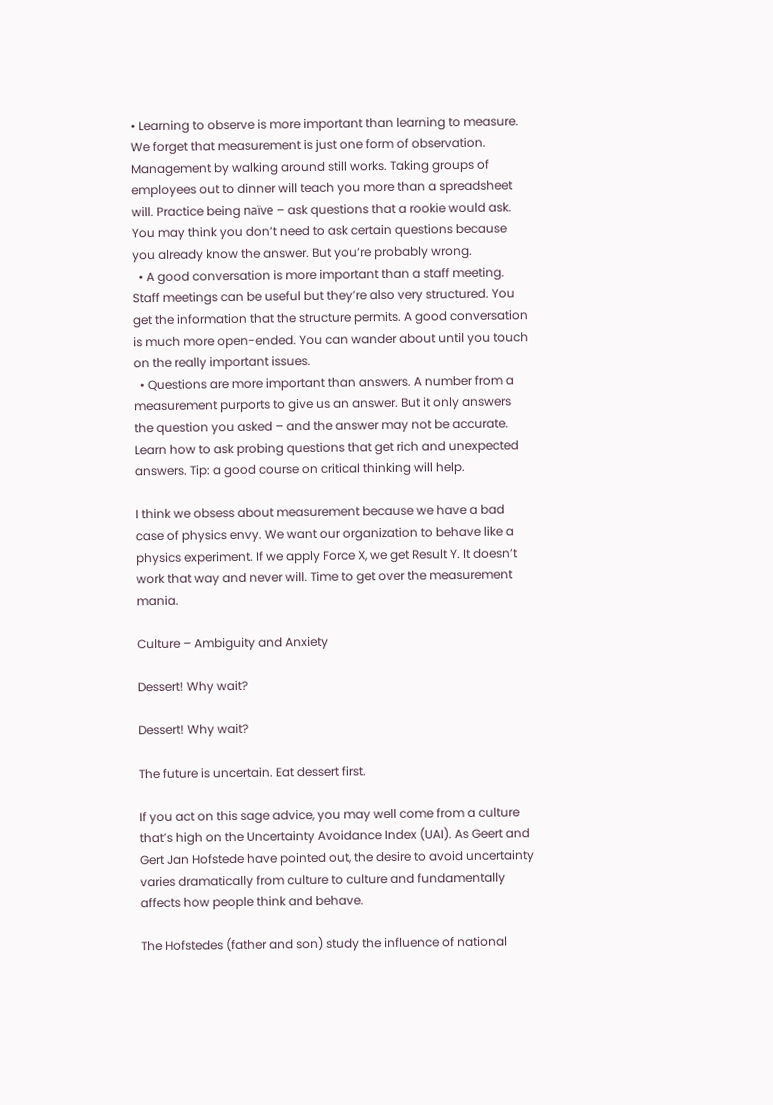• Learning to observe is more important than learning to measure. We forget that measurement is just one form of observation. Management by walking around still works. Taking groups of employees out to dinner will teach you more than a spreadsheet will. Practice being naïve – ask questions that a rookie would ask. You may think you don’t need to ask certain questions because you already know the answer. But you’re probably wrong.
  • A good conversation is more important than a staff meeting. Staff meetings can be useful but they’re also very structured. You get the information that the structure permits. A good conversation is much more open-ended. You can wander about until you touch on the really important issues.
  • Questions are more important than answers. A number from a measurement purports to give us an answer. But it only answers the question you asked – and the answer may not be accurate. Learn how to ask probing questions that get rich and unexpected answers. Tip: a good course on critical thinking will help.

I think we obsess about measurement because we have a bad case of physics envy. We want our organization to behave like a physics experiment. If we apply Force X, we get Result Y. It doesn’t work that way and never will. Time to get over the measurement mania.

Culture – Ambiguity and Anxiety

Dessert! Why wait?

Dessert! Why wait?

The future is uncertain. Eat dessert first.

If you act on this sage advice, you may well come from a culture that’s high on the Uncertainty Avoidance Index (UAI). As Geert and Gert Jan Hofstede have pointed out, the desire to avoid uncertainty varies dramatically from culture to culture and fundamentally affects how people think and behave.

The Hofstedes (father and son) study the influence of national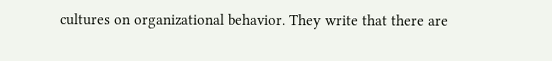cultures on organizational behavior. They write that there are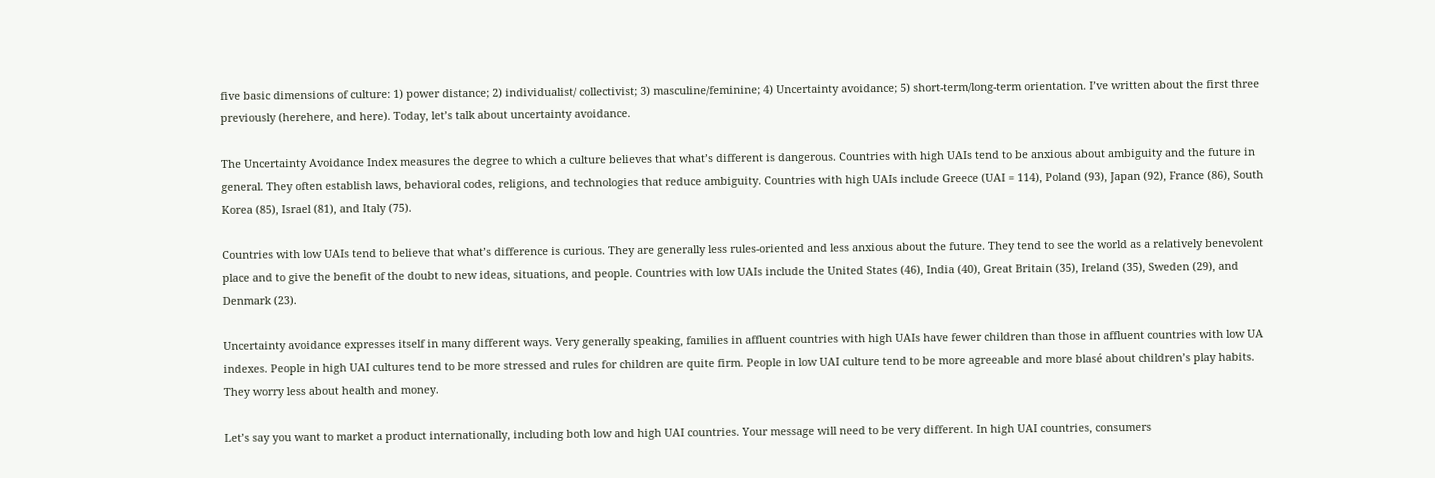five basic dimensions of culture: 1) power distance; 2) individualist/ collectivist; 3) masculine/feminine; 4) Uncertainty avoidance; 5) short-term/long-term orientation. I’ve written about the first three previously (herehere, and here). Today, let’s talk about uncertainty avoidance.

The Uncertainty Avoidance Index measures the degree to which a culture believes that what’s different is dangerous. Countries with high UAIs tend to be anxious about ambiguity and the future in general. They often establish laws, behavioral codes, religions, and technologies that reduce ambiguity. Countries with high UAIs include Greece (UAI = 114), Poland (93), Japan (92), France (86), South Korea (85), Israel (81), and Italy (75).

Countries with low UAIs tend to believe that what’s difference is curious. They are generally less rules-oriented and less anxious about the future. They tend to see the world as a relatively benevolent place and to give the benefit of the doubt to new ideas, situations, and people. Countries with low UAIs include the United States (46), India (40), Great Britain (35), Ireland (35), Sweden (29), and Denmark (23).

Uncertainty avoidance expresses itself in many different ways. Very generally speaking, families in affluent countries with high UAIs have fewer children than those in affluent countries with low UA indexes. People in high UAI cultures tend to be more stressed and rules for children are quite firm. People in low UAI culture tend to be more agreeable and more blasé about children’s play habits. They worry less about health and money.

Let’s say you want to market a product internationally, including both low and high UAI countries. Your message will need to be very different. In high UAI countries, consumers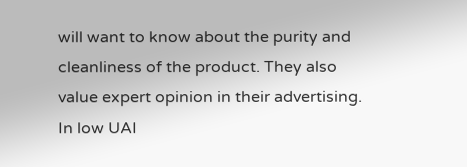will want to know about the purity and cleanliness of the product. They also value expert opinion in their advertising. In low UAI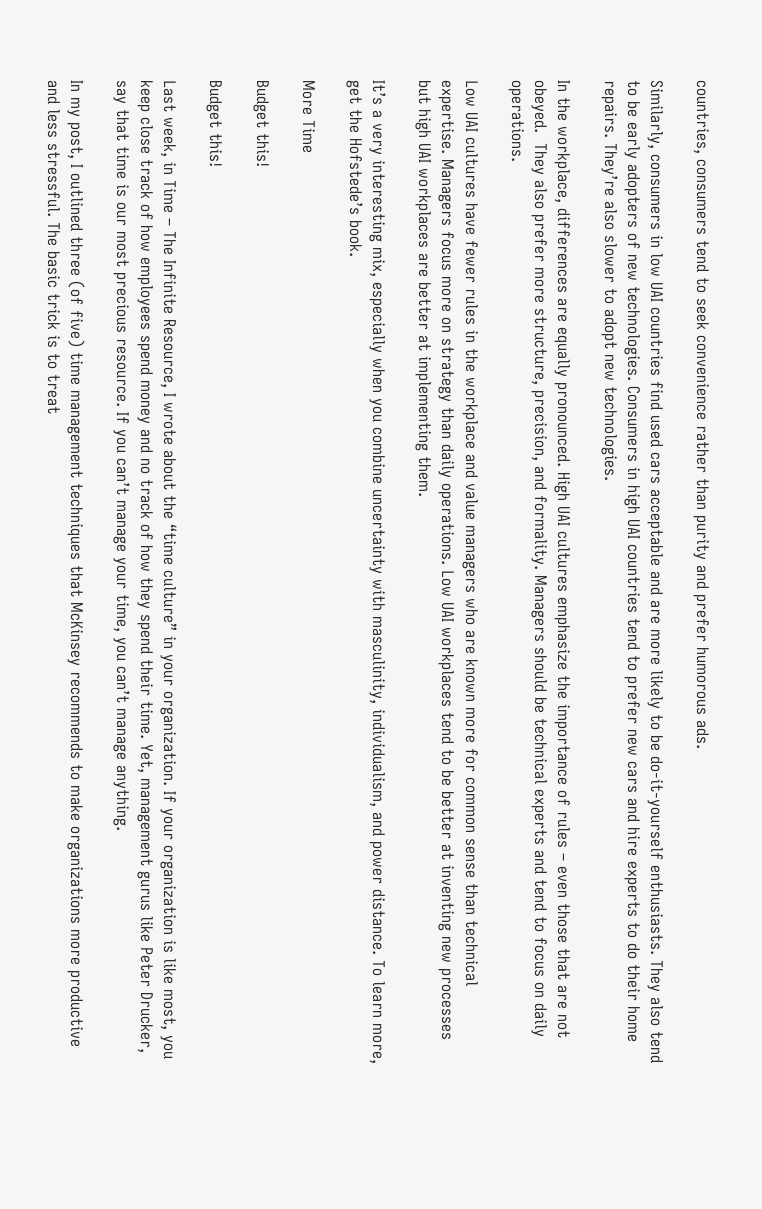countries, consumers tend to seek convenience rather than purity and prefer humorous ads.

Similarly, consumers in low UAI countries find used cars acceptable and are more likely to be do-it-yourself enthusiasts. They also tend to be early adopters of new technologies. Consumers in high UAI countries tend to prefer new cars and hire experts to do their home repairs. They’re also slower to adopt new technologies.

In the workplace, differences are equally pronounced. High UAI cultures emphasize the importance of rules – even those that are not obeyed.  They also prefer more structure, precision, and formality. Managers should be technical experts and tend to focus on daily operations.

Low UAI cultures have fewer rules in the workplace and value managers who are known more for common sense than technical expertise. Managers focus more on strategy than daily operations. Low UAI workplaces tend to be better at inventing new processes but high UAI workplaces are better at implementing them.

It’s a very interesting mix, especially when you combine uncertainty with masculinity, individualism, and power distance. To learn more, get the Hofstede’s book.

More Time

Budget this!

Budget this!

Last week, in Time – The Infinite Resource, I wrote about the “time culture” in your organization. If your organization is like most, you keep close track of how employees spend money and no track of how they spend their time. Yet, management gurus like Peter Drucker, say that time is our most precious resource. If you can’t manage your time, you can’t manage anything.

In my post, I outlined three (of five) time management techniques that McKinsey recommends to make organizations more productive and less stressful. The basic trick is to treat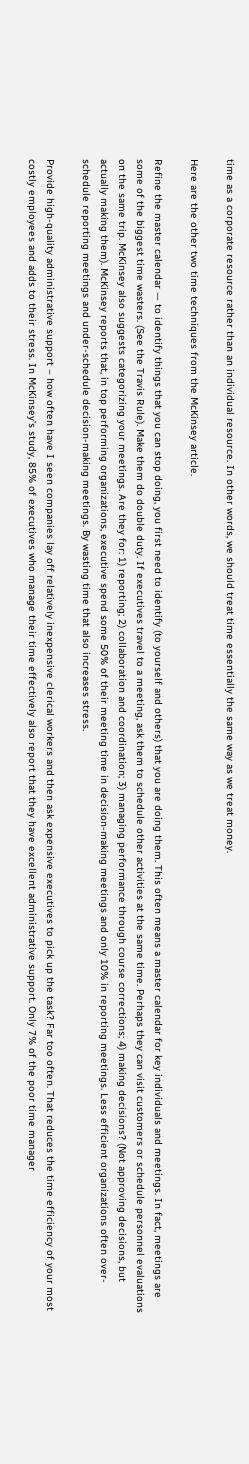time as a corporate resource rather than an individual resource. In other words, we should treat time essentially the same way as we treat money.

Here are the other two time techniques from the McKinsey article.

Refine the master calendar — to identify things that you can stop doing, you first need to identify (to yourself and others) that you are doing them. This often means a master calendar for key individuals and meetings. In fact, meetings are some of the biggest time wasters. (See the Travis Rule). Make them do double duty. If executives travel to a meeting, ask them to schedule other activities at the same time. Perhaps they can visit customers or schedule personnel evaluations on the same trip. McKinsey also suggests categorizing your meetings. Are they for: 1) reporting; 2) collaboration and coordination; 3) managing performance through course corrections; 4) making decisions? (Not approving decisions, but actually making them). McKinsey reports that, in top performing organizations, executive spend some 50% of their meeting time in decision-making meetings and only 10% in reporting meetings. Less efficient organizations often over-schedule reporting meetings and under-schedule decision-making meetings. By wasting time that also increases stress.

Provide high-quality administrative support – how often have I seen companies lay off relatively inexpensive clerical workers and then ask expensive executives to pick up the task? Far too often. That reduces the time efficiency of your most costly employees and adds to their stress. In McKinsey’s study, 85% of executives who manage their time effectively also report that they have excellent administrative support. Only 7% of the poor time manager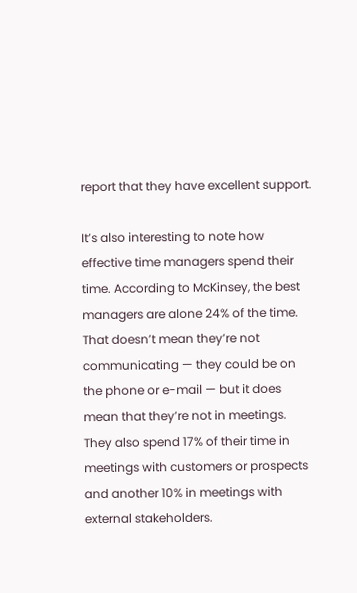report that they have excellent support.

It’s also interesting to note how effective time managers spend their time. According to McKinsey, the best managers are alone 24% of the time. That doesn’t mean they’re not communicating — they could be on the phone or e-mail — but it does mean that they’re not in meetings. They also spend 17% of their time in meetings with customers or prospects and another 10% in meetings with external stakeholders.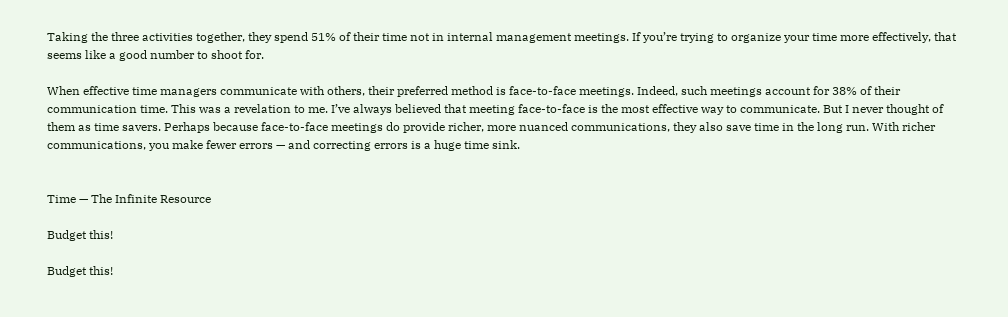Taking the three activities together, they spend 51% of their time not in internal management meetings. If you’re trying to organize your time more effectively, that seems like a good number to shoot for.

When effective time managers communicate with others, their preferred method is face-to-face meetings. Indeed, such meetings account for 38% of their communication time. This was a revelation to me. I’ve always believed that meeting face-to-face is the most effective way to communicate. But I never thought of them as time savers. Perhaps because face-to-face meetings do provide richer, more nuanced communications, they also save time in the long run. With richer communications, you make fewer errors — and correcting errors is a huge time sink.


Time — The Infinite Resource

Budget this!

Budget this!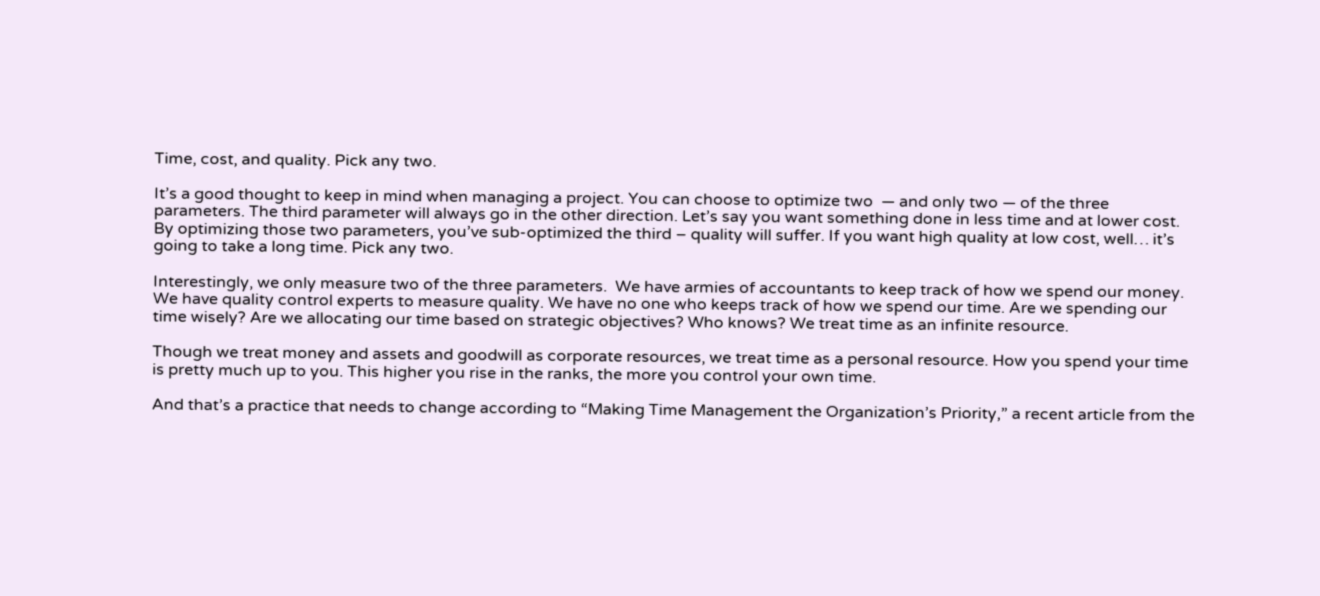Time, cost, and quality. Pick any two.

It’s a good thought to keep in mind when managing a project. You can choose to optimize two  — and only two — of the three parameters. The third parameter will always go in the other direction. Let’s say you want something done in less time and at lower cost. By optimizing those two parameters, you’ve sub-optimized the third – quality will suffer. If you want high quality at low cost, well… it’s going to take a long time. Pick any two.

Interestingly, we only measure two of the three parameters.  We have armies of accountants to keep track of how we spend our money. We have quality control experts to measure quality. We have no one who keeps track of how we spend our time. Are we spending our time wisely? Are we allocating our time based on strategic objectives? Who knows? We treat time as an infinite resource.

Though we treat money and assets and goodwill as corporate resources, we treat time as a personal resource. How you spend your time is pretty much up to you. This higher you rise in the ranks, the more you control your own time.

And that’s a practice that needs to change according to “Making Time Management the Organization’s Priority,” a recent article from the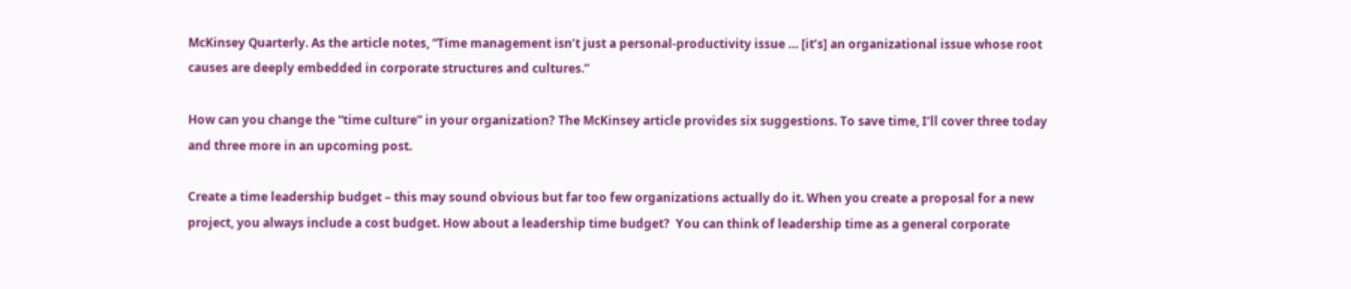McKinsey Quarterly. As the article notes, “Time management isn’t just a personal-productivity issue … [it’s] an organizational issue whose root causes are deeply embedded in corporate structures and cultures.”

How can you change the “time culture” in your organization? The McKinsey article provides six suggestions. To save time, I’ll cover three today and three more in an upcoming post.

Create a time leadership budget – this may sound obvious but far too few organizations actually do it. When you create a proposal for a new project, you always include a cost budget. How about a leadership time budget?  You can think of leadership time as a general corporate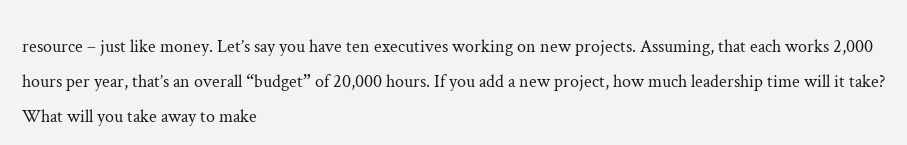resource – just like money. Let’s say you have ten executives working on new projects. Assuming, that each works 2,000 hours per year, that’s an overall “budget” of 20,000 hours. If you add a new project, how much leadership time will it take? What will you take away to make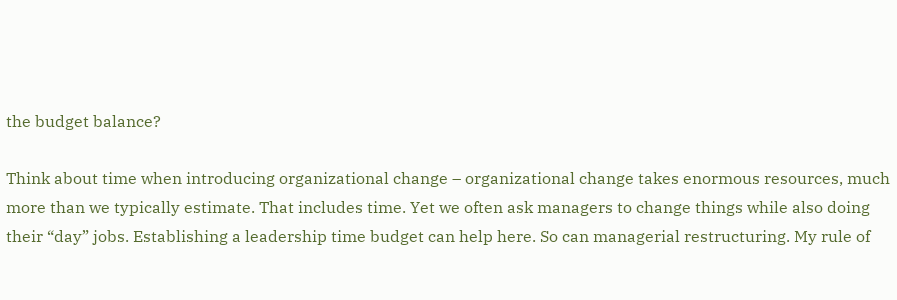the budget balance?

Think about time when introducing organizational change – organizational change takes enormous resources, much more than we typically estimate. That includes time. Yet we often ask managers to change things while also doing their “day” jobs. Establishing a leadership time budget can help here. So can managerial restructuring. My rule of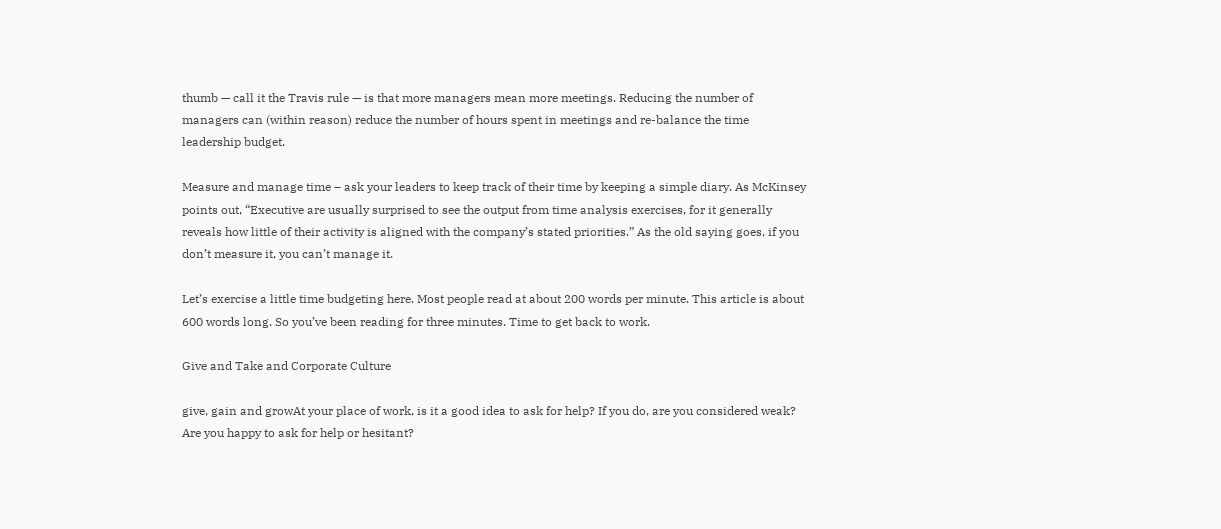thumb — call it the Travis rule — is that more managers mean more meetings. Reducing the number of managers can (within reason) reduce the number of hours spent in meetings and re-balance the time leadership budget.

Measure and manage time – ask your leaders to keep track of their time by keeping a simple diary. As McKinsey points out, “Executive are usually surprised to see the output from time analysis exercises, for it generally reveals how little of their activity is aligned with the company’s stated priorities.” As the old saying goes, if you don’t measure it, you can’t manage it.

Let’s exercise a little time budgeting here. Most people read at about 200 words per minute. This article is about 600 words long. So you’ve been reading for three minutes. Time to get back to work.

Give and Take and Corporate Culture

give, gain and growAt your place of work, is it a good idea to ask for help? If you do, are you considered weak? Are you happy to ask for help or hesitant?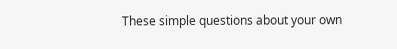These simple questions about your own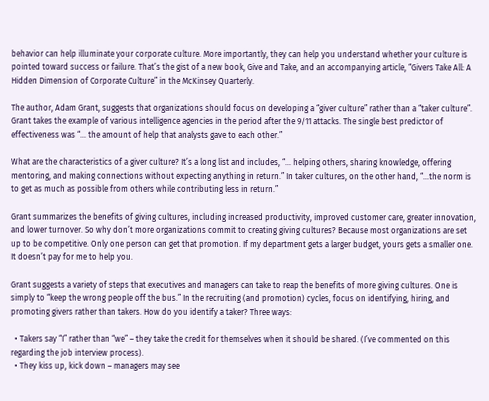behavior can help illuminate your corporate culture. More importantly, they can help you understand whether your culture is pointed toward success or failure. That’s the gist of a new book, Give and Take, and an accompanying article, “Givers Take All: A Hidden Dimension of Corporate Culture” in the McKinsey Quarterly.

The author, Adam Grant, suggests that organizations should focus on developing a “giver culture” rather than a “taker culture”. Grant takes the example of various intelligence agencies in the period after the 9/11 attacks. The single best predictor of effectiveness was “… the amount of help that analysts gave to each other.”

What are the characteristics of a giver culture? It’s a long list and includes, “… helping others, sharing knowledge, offering mentoring, and making connections without expecting anything in return.” In taker cultures, on the other hand, “…the norm is to get as much as possible from others while contributing less in return.”

Grant summarizes the benefits of giving cultures, including increased productivity, improved customer care, greater innovation, and lower turnover. So why don’t more organizations commit to creating giving cultures? Because most organizations are set up to be competitive. Only one person can get that promotion. If my department gets a larger budget, yours gets a smaller one. It doesn’t pay for me to help you.

Grant suggests a variety of steps that executives and managers can take to reap the benefits of more giving cultures. One is simply to “keep the wrong people off the bus.” In the recruiting (and promotion) cycles, focus on identifying, hiring, and promoting givers rather than takers. How do you identify a taker? Three ways:

  • Takers say “I” rather than “we” – they take the credit for themselves when it should be shared. (I’ve commented on this regarding the job interview process).
  • They kiss up, kick down – managers may see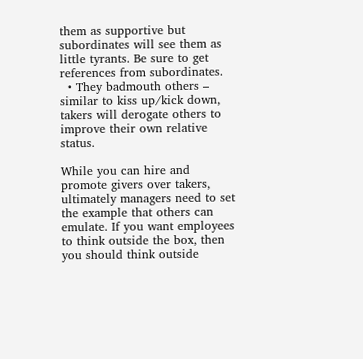them as supportive but subordinates will see them as little tyrants. Be sure to get references from subordinates.
  • They badmouth others – similar to kiss up/kick down, takers will derogate others to improve their own relative status.

While you can hire and promote givers over takers, ultimately managers need to set the example that others can emulate. If you want employees to think outside the box, then you should think outside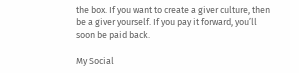the box. If you want to create a giver culture, then be a giver yourself. If you pay it forward, you’ll soon be paid back.

My Social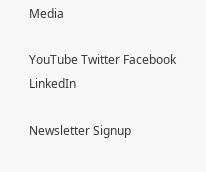Media

YouTube Twitter Facebook LinkedIn

Newsletter Signup